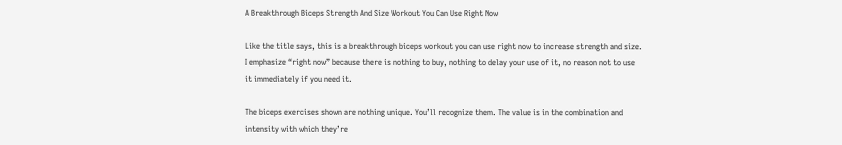A Breakthrough Biceps Strength And Size Workout You Can Use Right Now

Like the title says, this is a breakthrough biceps workout you can use right now to increase strength and size. I emphasize “right now” because there is nothing to buy, nothing to delay your use of it, no reason not to use it immediately if you need it.

The biceps exercises shown are nothing unique. You’ll recognize them. The value is in the combination and intensity with which they’re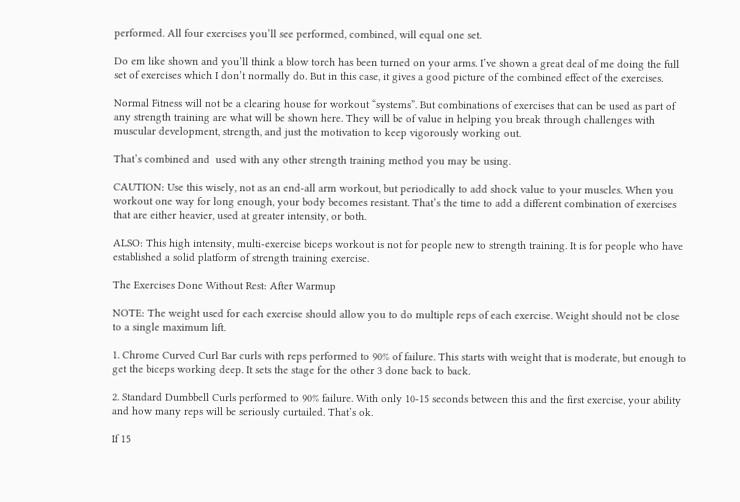performed. All four exercises you’ll see performed, combined, will equal one set.

Do em like shown and you’ll think a blow torch has been turned on your arms. I’ve shown a great deal of me doing the full set of exercises which I don’t normally do. But in this case, it gives a good picture of the combined effect of the exercises.

Normal Fitness will not be a clearing house for workout “systems”. But combinations of exercises that can be used as part of any strength training are what will be shown here. They will be of value in helping you break through challenges with muscular development, strength, and just the motivation to keep vigorously working out.

That’s combined and  used with any other strength training method you may be using.

CAUTION: Use this wisely, not as an end-all arm workout, but periodically to add shock value to your muscles. When you workout one way for long enough, your body becomes resistant. That’s the time to add a different combination of exercises that are either heavier, used at greater intensity, or both.

ALSO: This high intensity, multi-exercise biceps workout is not for people new to strength training. It is for people who have established a solid platform of strength training exercise.

The Exercises Done Without Rest: After Warmup

NOTE: The weight used for each exercise should allow you to do multiple reps of each exercise. Weight should not be close to a single maximum lift.

1. Chrome Curved Curl Bar curls with reps performed to 90% of failure. This starts with weight that is moderate, but enough to get the biceps working deep. It sets the stage for the other 3 done back to back.

2. Standard Dumbbell Curls performed to 90% failure. With only 10-15 seconds between this and the first exercise, your ability and how many reps will be seriously curtailed. That’s ok.

If 15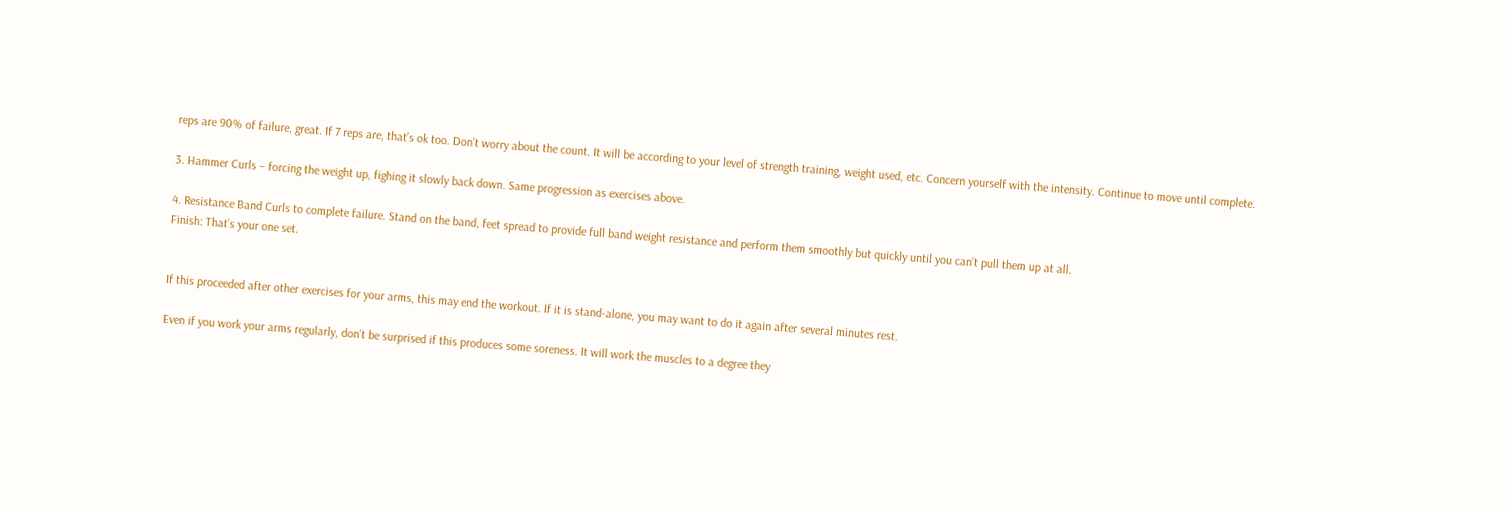reps are 90% of failure, great. If 7 reps are, that’s ok too. Don’t worry about the count. It will be according to your level of strength training, weight used, etc. Concern yourself with the intensity. Continue to move until complete.

3. Hammer Curls – forcing the weight up, fighing it slowly back down. Same progression as exercises above.

4. Resistance Band Curls to complete failure. Stand on the band, feet spread to provide full band weight resistance and perform them smoothly but quickly until you can’t pull them up at all.
Finish: That’s your one set.


If this proceeded after other exercises for your arms, this may end the workout. If it is stand-alone, you may want to do it again after several minutes rest.

Even if you work your arms regularly, don’t be surprised if this produces some soreness. It will work the muscles to a degree they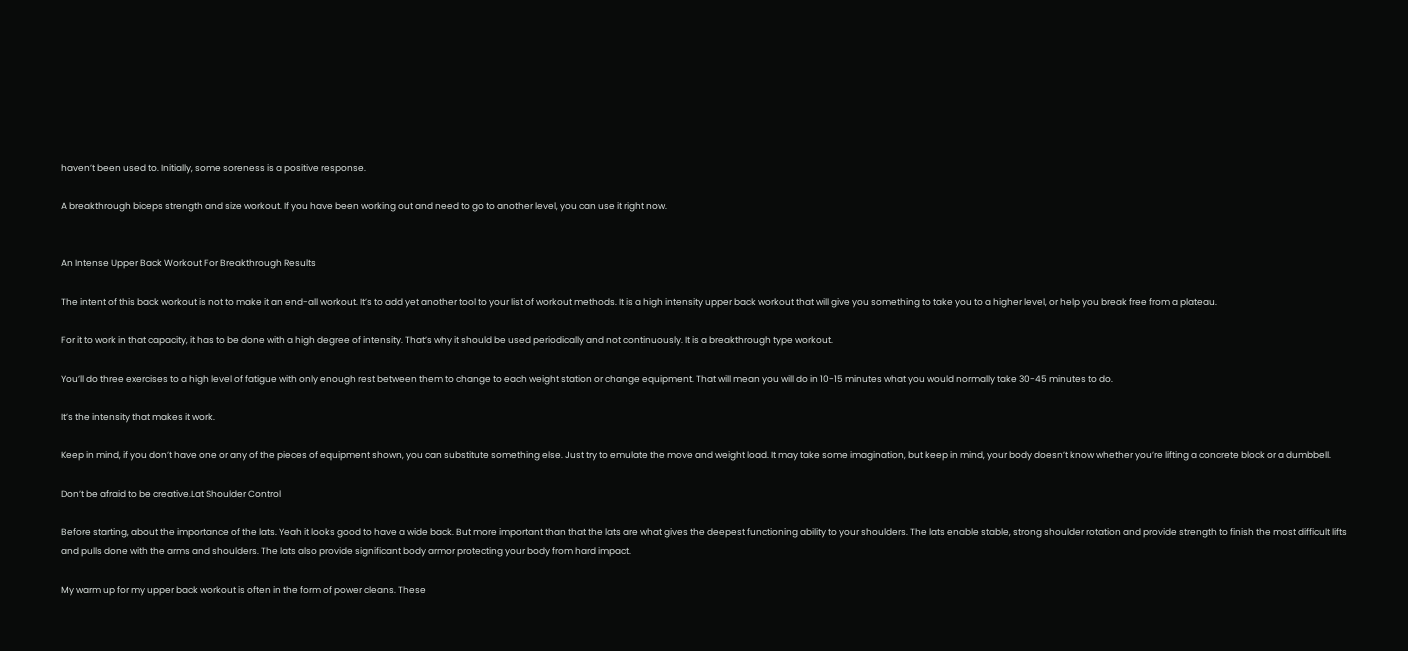haven’t been used to. Initially, some soreness is a positive response.

A breakthrough biceps strength and size workout. If you have been working out and need to go to another level, you can use it right now.


An Intense Upper Back Workout For Breakthrough Results

The intent of this back workout is not to make it an end-all workout. It’s to add yet another tool to your list of workout methods. It is a high intensity upper back workout that will give you something to take you to a higher level, or help you break free from a plateau.

For it to work in that capacity, it has to be done with a high degree of intensity. That’s why it should be used periodically and not continuously. It is a breakthrough type workout.

You’ll do three exercises to a high level of fatigue with only enough rest between them to change to each weight station or change equipment. That will mean you will do in 10-15 minutes what you would normally take 30-45 minutes to do.

It’s the intensity that makes it work.

Keep in mind, if you don’t have one or any of the pieces of equipment shown, you can substitute something else. Just try to emulate the move and weight load. It may take some imagination, but keep in mind, your body doesn’t know whether you’re lifting a concrete block or a dumbbell.

Don’t be afraid to be creative.Lat Shoulder Control

Before starting, about the importance of the lats. Yeah it looks good to have a wide back. But more important than that the lats are what gives the deepest functioning ability to your shoulders. The lats enable stable, strong shoulder rotation and provide strength to finish the most difficult lifts and pulls done with the arms and shoulders. The lats also provide significant body armor protecting your body from hard impact.

My warm up for my upper back workout is often in the form of power cleans. These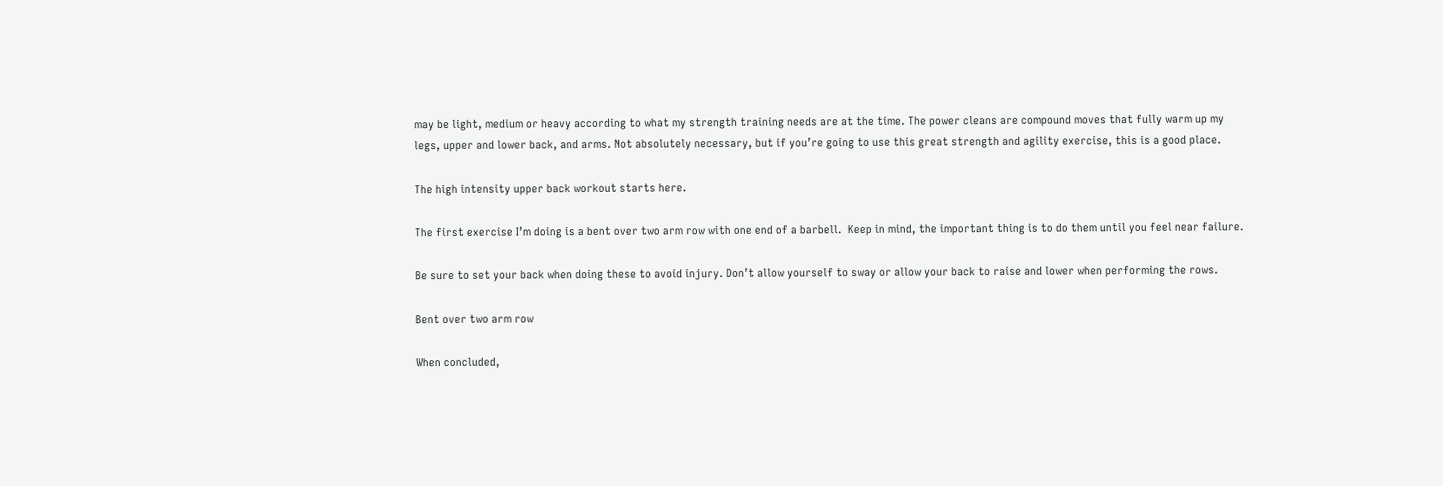may be light, medium or heavy according to what my strength training needs are at the time. The power cleans are compound moves that fully warm up my legs, upper and lower back, and arms. Not absolutely necessary, but if you’re going to use this great strength and agility exercise, this is a good place.

The high intensity upper back workout starts here.

The first exercise I’m doing is a bent over two arm row with one end of a barbell.  Keep in mind, the important thing is to do them until you feel near failure.

Be sure to set your back when doing these to avoid injury. Don’t allow yourself to sway or allow your back to raise and lower when performing the rows.

Bent over two arm row

When concluded,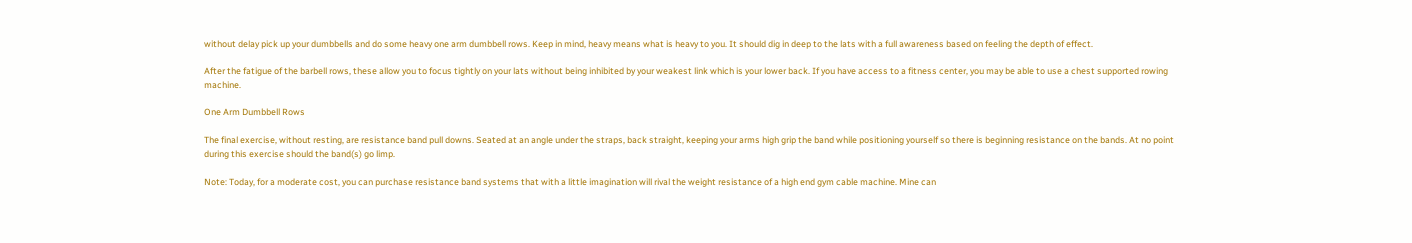without delay pick up your dumbbells and do some heavy one arm dumbbell rows. Keep in mind, heavy means what is heavy to you. It should dig in deep to the lats with a full awareness based on feeling the depth of effect.

After the fatigue of the barbell rows, these allow you to focus tightly on your lats without being inhibited by your weakest link which is your lower back. If you have access to a fitness center, you may be able to use a chest supported rowing machine.

One Arm Dumbbell Rows

The final exercise, without resting, are resistance band pull downs. Seated at an angle under the straps, back straight, keeping your arms high grip the band while positioning yourself so there is beginning resistance on the bands. At no point during this exercise should the band(s) go limp.

Note: Today, for a moderate cost, you can purchase resistance band systems that with a little imagination will rival the weight resistance of a high end gym cable machine. Mine can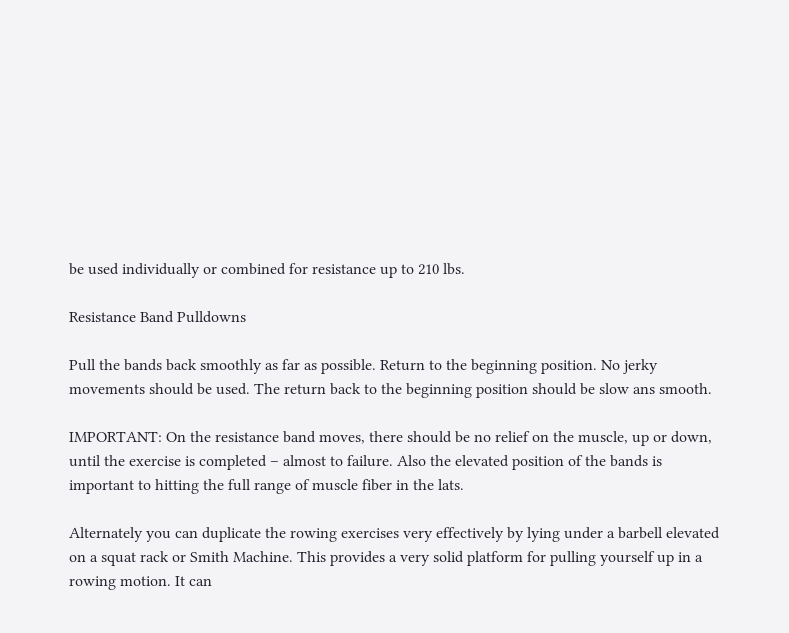be used individually or combined for resistance up to 210 lbs.

Resistance Band Pulldowns

Pull the bands back smoothly as far as possible. Return to the beginning position. No jerky movements should be used. The return back to the beginning position should be slow ans smooth.

IMPORTANT: On the resistance band moves, there should be no relief on the muscle, up or down, until the exercise is completed – almost to failure. Also the elevated position of the bands is important to hitting the full range of muscle fiber in the lats.

Alternately you can duplicate the rowing exercises very effectively by lying under a barbell elevated on a squat rack or Smith Machine. This provides a very solid platform for pulling yourself up in a rowing motion. It can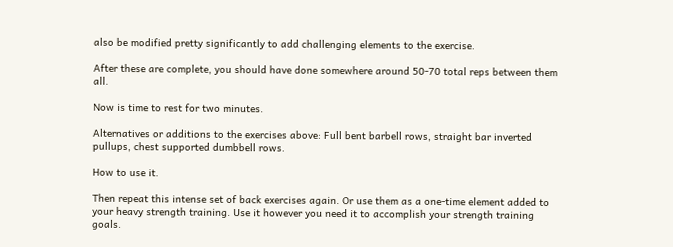also be modified pretty significantly to add challenging elements to the exercise.

After these are complete, you should have done somewhere around 50-70 total reps between them all.

Now is time to rest for two minutes.

Alternatives or additions to the exercises above: Full bent barbell rows, straight bar inverted pullups, chest supported dumbbell rows.

How to use it.

Then repeat this intense set of back exercises again. Or use them as a one-time element added to your heavy strength training. Use it however you need it to accomplish your strength training goals.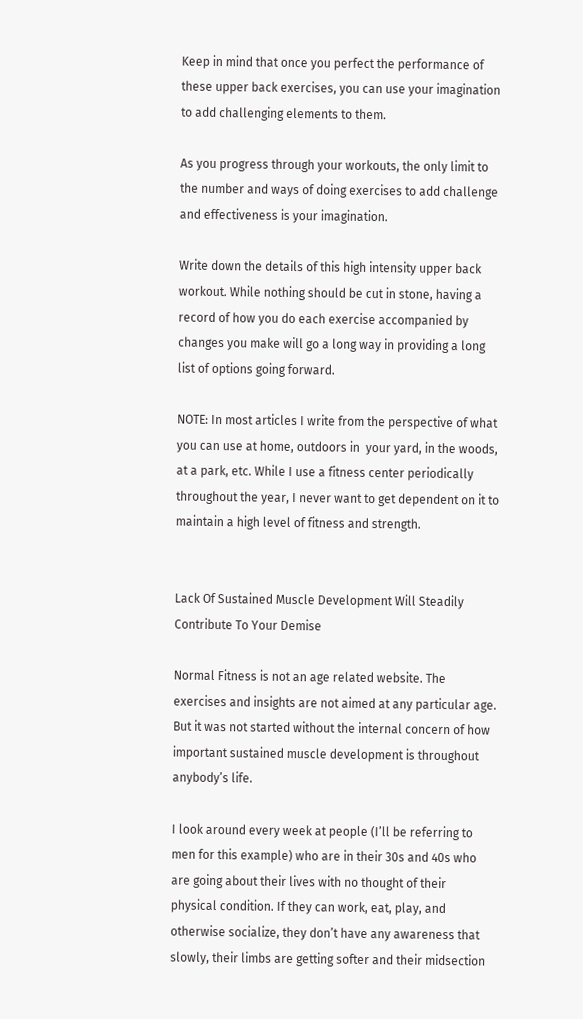Keep in mind that once you perfect the performance of these upper back exercises, you can use your imagination to add challenging elements to them.

As you progress through your workouts, the only limit to the number and ways of doing exercises to add challenge and effectiveness is your imagination.

Write down the details of this high intensity upper back workout. While nothing should be cut in stone, having a record of how you do each exercise accompanied by changes you make will go a long way in providing a long list of options going forward.

NOTE: In most articles I write from the perspective of what you can use at home, outdoors in  your yard, in the woods, at a park, etc. While I use a fitness center periodically throughout the year, I never want to get dependent on it to maintain a high level of fitness and strength.


Lack Of Sustained Muscle Development Will Steadily Contribute To Your Demise

Normal Fitness is not an age related website. The exercises and insights are not aimed at any particular age. But it was not started without the internal concern of how important sustained muscle development is throughout anybody’s life.

I look around every week at people (I’ll be referring to men for this example) who are in their 30s and 40s who are going about their lives with no thought of their physical condition. If they can work, eat, play, and otherwise socialize, they don’t have any awareness that slowly, their limbs are getting softer and their midsection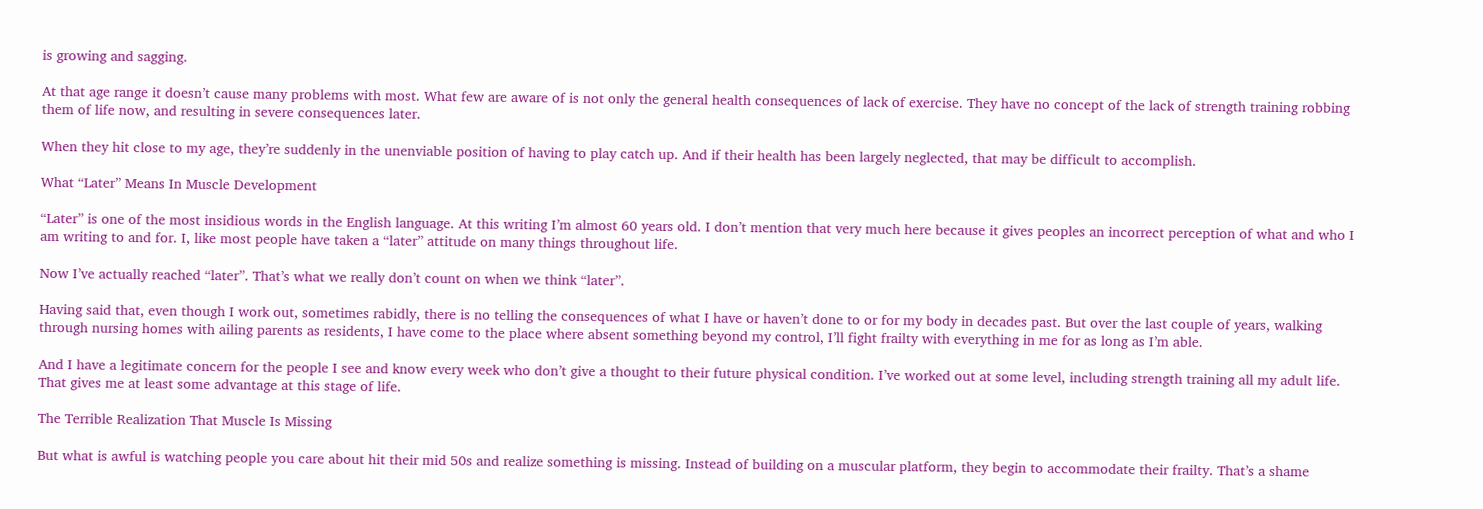is growing and sagging.

At that age range it doesn’t cause many problems with most. What few are aware of is not only the general health consequences of lack of exercise. They have no concept of the lack of strength training robbing them of life now, and resulting in severe consequences later.

When they hit close to my age, they’re suddenly in the unenviable position of having to play catch up. And if their health has been largely neglected, that may be difficult to accomplish.

What “Later” Means In Muscle Development

“Later” is one of the most insidious words in the English language. At this writing I’m almost 60 years old. I don’t mention that very much here because it gives peoples an incorrect perception of what and who I am writing to and for. I, like most people have taken a “later” attitude on many things throughout life.

Now I’ve actually reached “later”. That’s what we really don’t count on when we think “later”.

Having said that, even though I work out, sometimes rabidly, there is no telling the consequences of what I have or haven’t done to or for my body in decades past. But over the last couple of years, walking through nursing homes with ailing parents as residents, I have come to the place where absent something beyond my control, I’ll fight frailty with everything in me for as long as I’m able.

And I have a legitimate concern for the people I see and know every week who don’t give a thought to their future physical condition. I’ve worked out at some level, including strength training all my adult life. That gives me at least some advantage at this stage of life.

The Terrible Realization That Muscle Is Missing

But what is awful is watching people you care about hit their mid 50s and realize something is missing. Instead of building on a muscular platform, they begin to accommodate their frailty. That’s a shame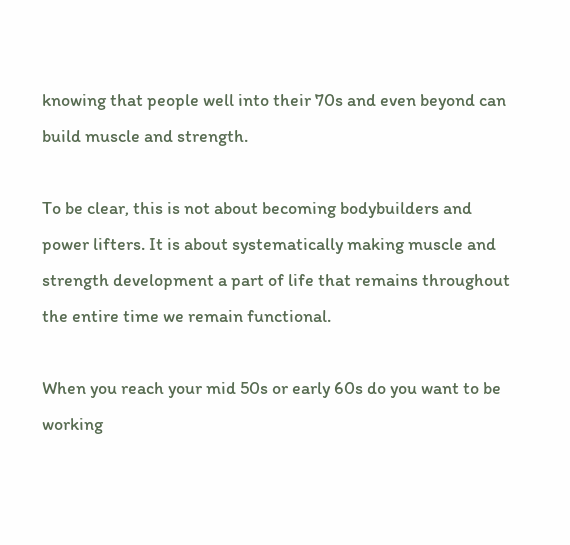knowing that people well into their 70s and even beyond can build muscle and strength.

To be clear, this is not about becoming bodybuilders and power lifters. It is about systematically making muscle and strength development a part of life that remains throughout the entire time we remain functional.

When you reach your mid 50s or early 60s do you want to be working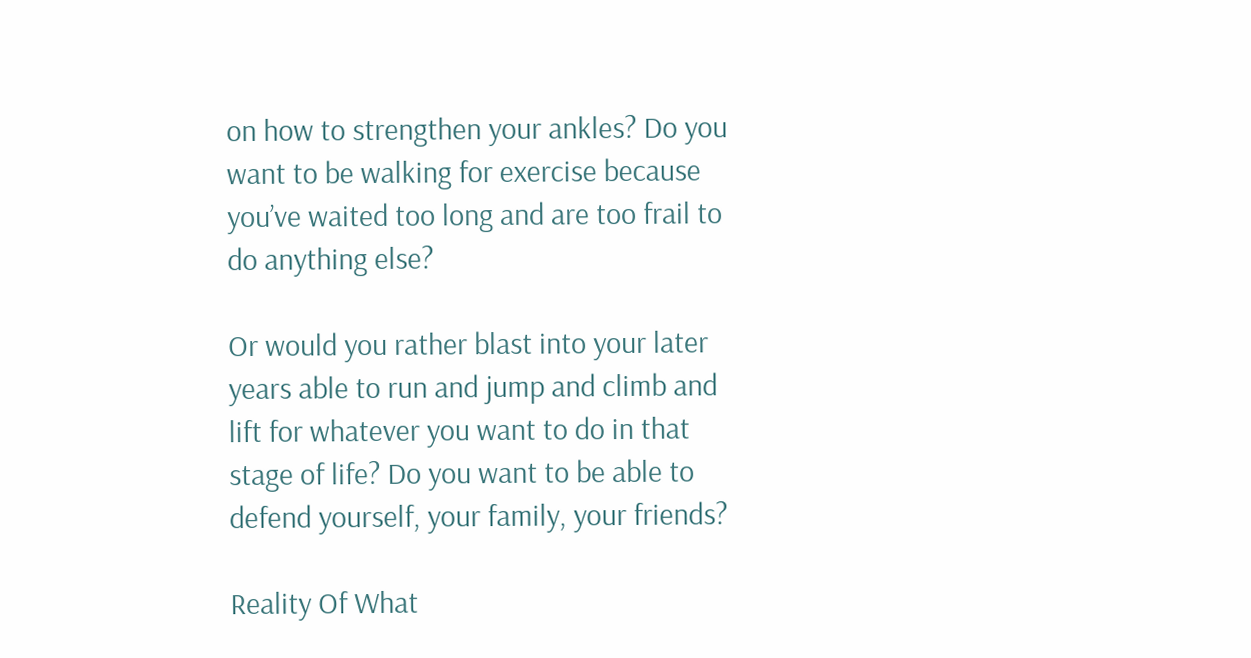on how to strengthen your ankles? Do you want to be walking for exercise because you’ve waited too long and are too frail to do anything else?

Or would you rather blast into your later years able to run and jump and climb and lift for whatever you want to do in that stage of life? Do you want to be able to defend yourself, your family, your friends?

Reality Of What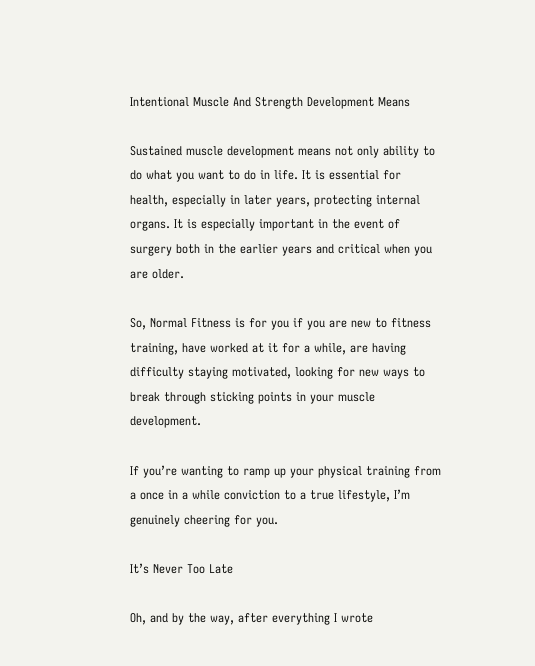Intentional Muscle And Strength Development Means

Sustained muscle development means not only ability to do what you want to do in life. It is essential for health, especially in later years, protecting internal organs. It is especially important in the event of surgery both in the earlier years and critical when you are older.

So, Normal Fitness is for you if you are new to fitness training, have worked at it for a while, are having difficulty staying motivated, looking for new ways to break through sticking points in your muscle development.

If you’re wanting to ramp up your physical training from a once in a while conviction to a true lifestyle, I’m genuinely cheering for you.

It’s Never Too Late

Oh, and by the way, after everything I wrote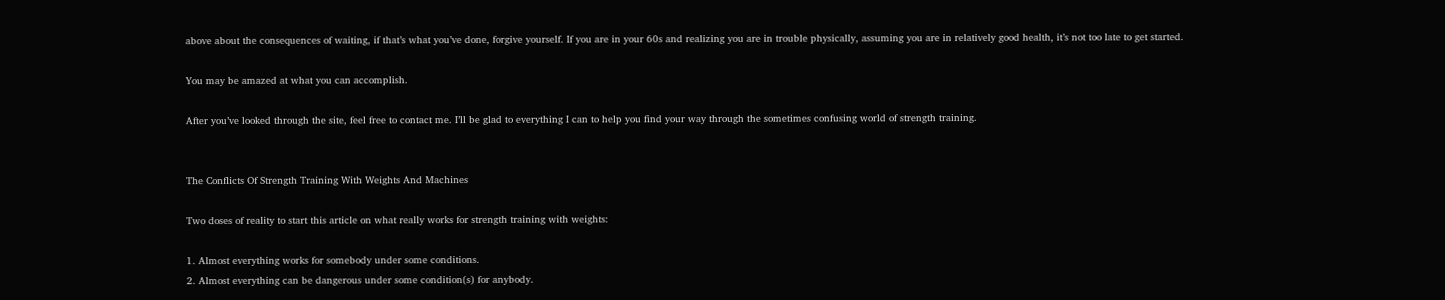above about the consequences of waiting, if that’s what you’ve done, forgive yourself. If you are in your 60s and realizing you are in trouble physically, assuming you are in relatively good health, it’s not too late to get started.

You may be amazed at what you can accomplish.

After you’ve looked through the site, feel free to contact me. I’ll be glad to everything I can to help you find your way through the sometimes confusing world of strength training.


The Conflicts Of Strength Training With Weights And Machines

Two doses of reality to start this article on what really works for strength training with weights:

1. Almost everything works for somebody under some conditions.
2. Almost everything can be dangerous under some condition(s) for anybody.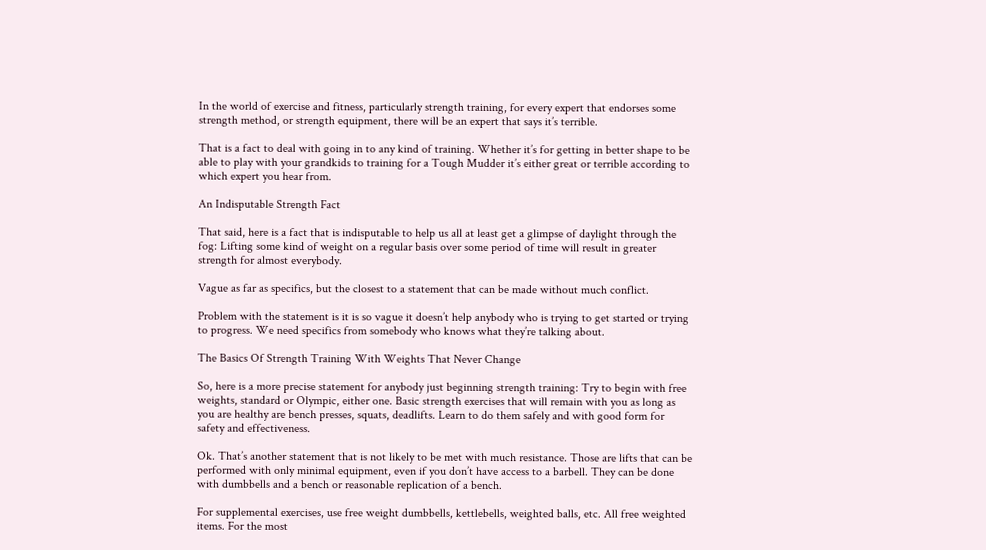In the world of exercise and fitness, particularly strength training, for every expert that endorses some strength method, or strength equipment, there will be an expert that says it’s terrible.

That is a fact to deal with going in to any kind of training. Whether it’s for getting in better shape to be able to play with your grandkids to training for a Tough Mudder it’s either great or terrible according to which expert you hear from.

An Indisputable Strength Fact

That said, here is a fact that is indisputable to help us all at least get a glimpse of daylight through the fog: Lifting some kind of weight on a regular basis over some period of time will result in greater strength for almost everybody.

Vague as far as specifics, but the closest to a statement that can be made without much conflict.

Problem with the statement is it is so vague it doesn’t help anybody who is trying to get started or trying to progress. We need specifics from somebody who knows what they’re talking about.

The Basics Of Strength Training With Weights That Never Change

So, here is a more precise statement for anybody just beginning strength training: Try to begin with free weights, standard or Olympic, either one. Basic strength exercises that will remain with you as long as you are healthy are bench presses, squats, deadlifts. Learn to do them safely and with good form for safety and effectiveness.

Ok. That’s another statement that is not likely to be met with much resistance. Those are lifts that can be performed with only minimal equipment, even if you don’t have access to a barbell. They can be done with dumbbells and a bench or reasonable replication of a bench.

For supplemental exercises, use free weight dumbbells, kettlebells, weighted balls, etc. All free weighted items. For the most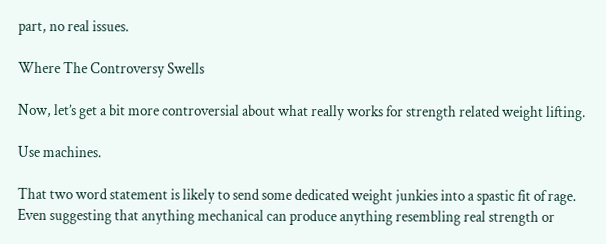part, no real issues.

Where The Controversy Swells

Now, let’s get a bit more controversial about what really works for strength related weight lifting.

Use machines.

That two word statement is likely to send some dedicated weight junkies into a spastic fit of rage. Even suggesting that anything mechanical can produce anything resembling real strength or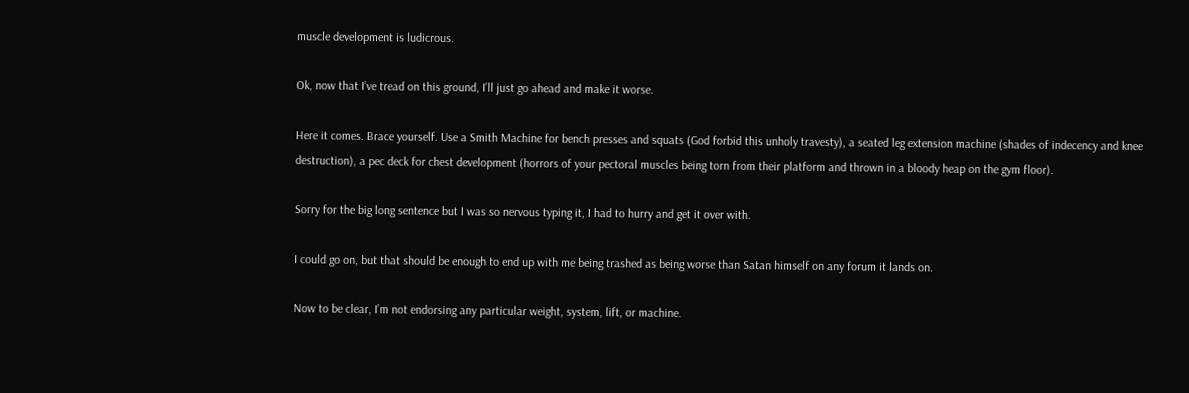muscle development is ludicrous.

Ok, now that I’ve tread on this ground, I’ll just go ahead and make it worse.

Here it comes. Brace yourself. Use a Smith Machine for bench presses and squats (God forbid this unholy travesty), a seated leg extension machine (shades of indecency and knee destruction), a pec deck for chest development (horrors of your pectoral muscles being torn from their platform and thrown in a bloody heap on the gym floor).

Sorry for the big long sentence but I was so nervous typing it, I had to hurry and get it over with.

I could go on, but that should be enough to end up with me being trashed as being worse than Satan himself on any forum it lands on.

Now to be clear, I’m not endorsing any particular weight, system, lift, or machine.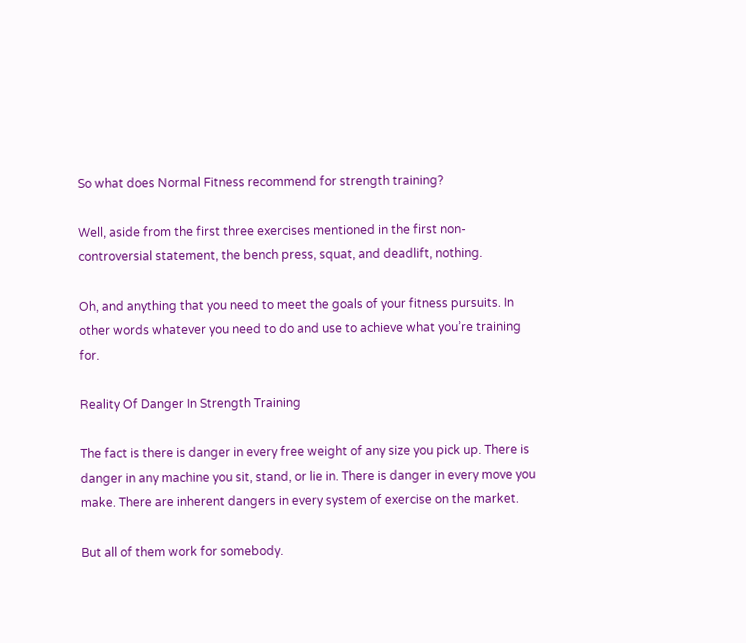So what does Normal Fitness recommend for strength training?

Well, aside from the first three exercises mentioned in the first non-controversial statement, the bench press, squat, and deadlift, nothing.

Oh, and anything that you need to meet the goals of your fitness pursuits. In other words whatever you need to do and use to achieve what you’re training for.

Reality Of Danger In Strength Training

The fact is there is danger in every free weight of any size you pick up. There is danger in any machine you sit, stand, or lie in. There is danger in every move you make. There are inherent dangers in every system of exercise on the market.

But all of them work for somebody.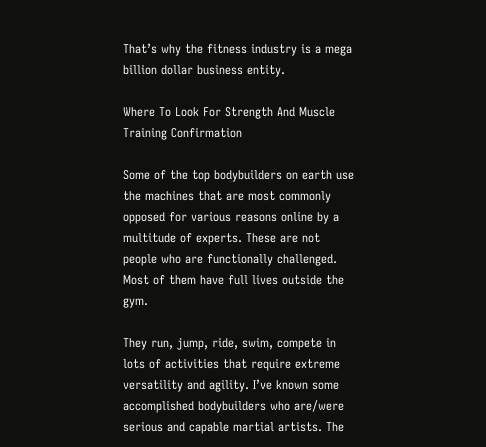That’s why the fitness industry is a mega billion dollar business entity.

Where To Look For Strength And Muscle Training Confirmation

Some of the top bodybuilders on earth use the machines that are most commonly opposed for various reasons online by a multitude of experts. These are not people who are functionally challenged. Most of them have full lives outside the gym.

They run, jump, ride, swim, compete in lots of activities that require extreme versatility and agility. I’ve known some accomplished bodybuilders who are/were serious and capable martial artists. The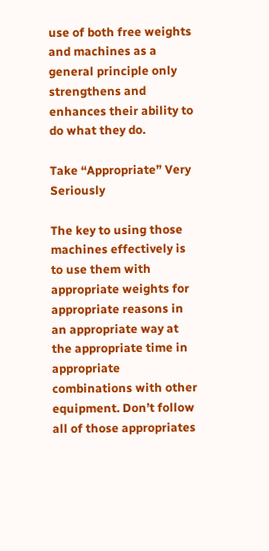use of both free weights and machines as a general principle only strengthens and enhances their ability to do what they do.

Take “Appropriate” Very Seriously

The key to using those machines effectively is to use them with appropriate weights for appropriate reasons in an appropriate way at the appropriate time in appropriate combinations with other equipment. Don’t follow all of those appropriates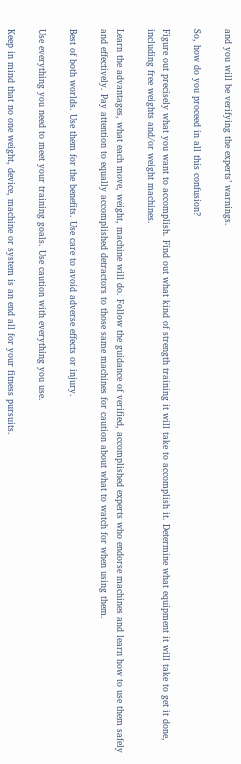and you will be verifying the experts’ warnings.

So, how do you proceed in all this confusion?

Figure out precisely what you want to accomplish. Find out what kind of strength training it will take to accomplish it. Determine what equipment it will take to get it done, including free weights and/or weight machines.

Learn the advantages, what each move, weight, machine will do. Follow the guidance of verified, accomplished experts who endorse machines and learn how to use them safely and effectively. Pay attention to equally accomplished detractors to those same machines for caution about what to watch for when using them.

Best of both worlds. Use them for the benefits. Use care to avoid adverse effects or injury.

Use everything you need to meet your training goals. Use caution with everything you use.

Keep in mind that no one weight, device, machine or system is an end all for your fitness pursuits.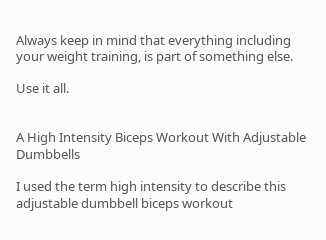Always keep in mind that everything including your weight training, is part of something else.

Use it all.


A High Intensity Biceps Workout With Adjustable Dumbbells

I used the term high intensity to describe this adjustable dumbbell biceps workout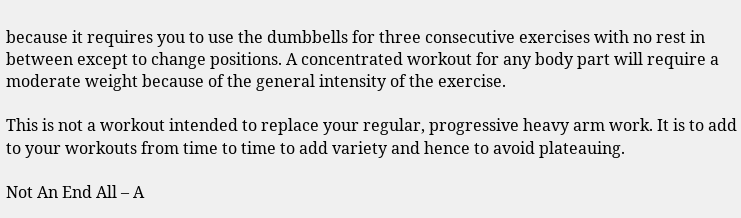because it requires you to use the dumbbells for three consecutive exercises with no rest in between except to change positions. A concentrated workout for any body part will require a moderate weight because of the general intensity of the exercise.

This is not a workout intended to replace your regular, progressive heavy arm work. It is to add to your workouts from time to time to add variety and hence to avoid plateauing.

Not An End All – A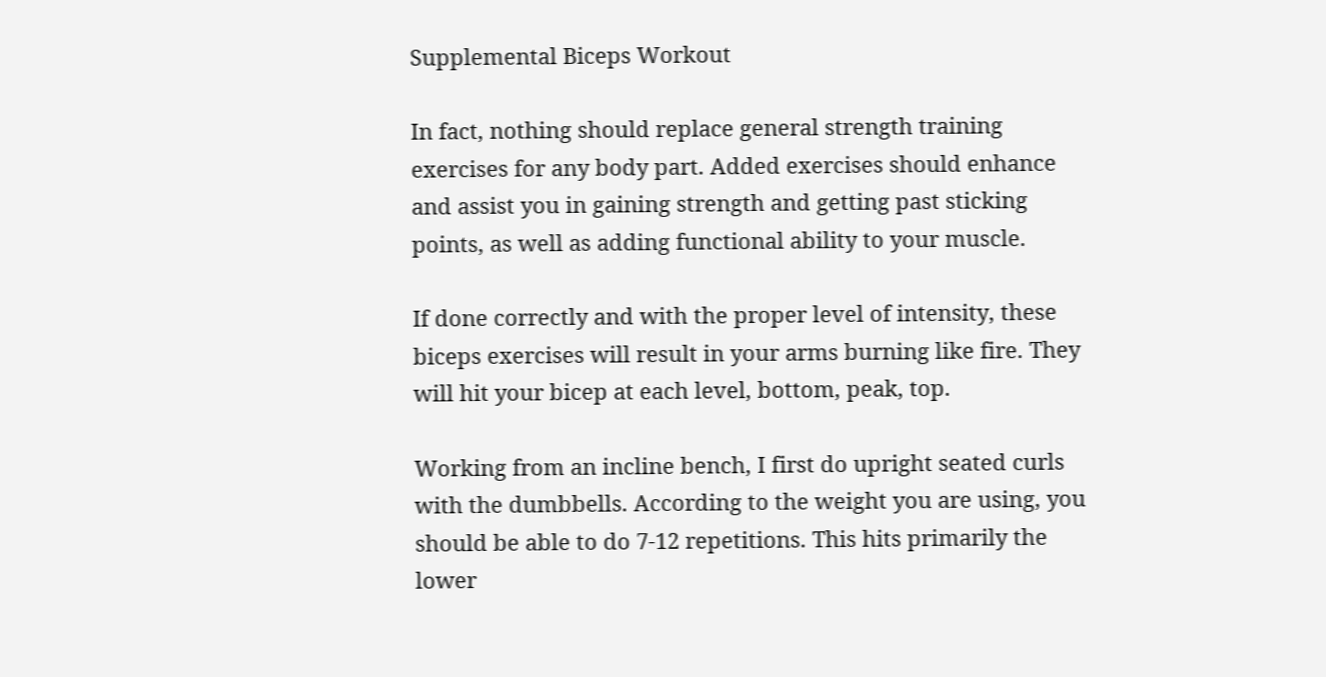Supplemental Biceps Workout

In fact, nothing should replace general strength training exercises for any body part. Added exercises should enhance and assist you in gaining strength and getting past sticking points, as well as adding functional ability to your muscle.

If done correctly and with the proper level of intensity, these biceps exercises will result in your arms burning like fire. They will hit your bicep at each level, bottom, peak, top.

Working from an incline bench, I first do upright seated curls with the dumbbells. According to the weight you are using, you should be able to do 7-12 repetitions. This hits primarily the lower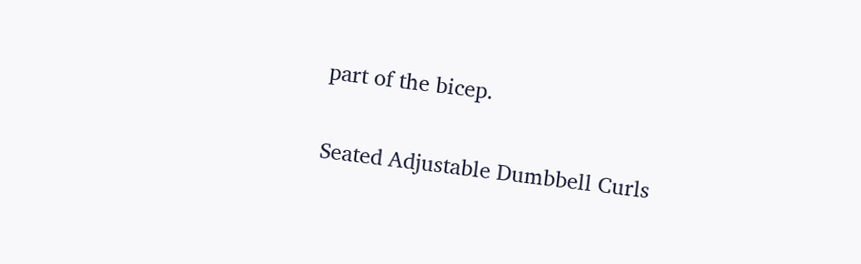part of the bicep.

Seated Adjustable Dumbbell Curls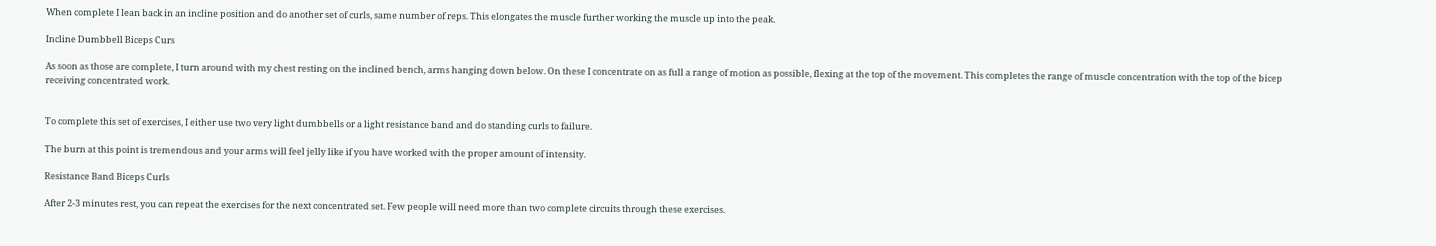When complete I lean back in an incline position and do another set of curls, same number of reps. This elongates the muscle further working the muscle up into the peak.

Incline Dumbbell Biceps Curs

As soon as those are complete, I turn around with my chest resting on the inclined bench, arms hanging down below. On these I concentrate on as full a range of motion as possible, flexing at the top of the movement. This completes the range of muscle concentration with the top of the bicep receiving concentrated work.


To complete this set of exercises, I either use two very light dumbbells or a light resistance band and do standing curls to failure.

The burn at this point is tremendous and your arms will feel jelly like if you have worked with the proper amount of intensity.

Resistance Band Biceps Curls

After 2-3 minutes rest, you can repeat the exercises for the next concentrated set. Few people will need more than two complete circuits through these exercises.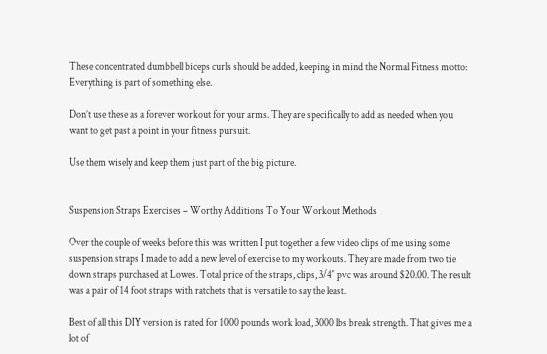These concentrated dumbbell biceps curls should be added, keeping in mind the Normal Fitness motto: Everything is part of something else.

Don’t use these as a forever workout for your arms. They are specifically to add as needed when you want to get past a point in your fitness pursuit.

Use them wisely and keep them just part of the big picture.


Suspension Straps Exercises – Worthy Additions To Your Workout Methods

Over the couple of weeks before this was written I put together a few video clips of me using some suspension straps I made to add a new level of exercise to my workouts. They are made from two tie down straps purchased at Lowes. Total price of the straps, clips, 3/4″ pvc was around $20.00. The result was a pair of 14 foot straps with ratchets that is versatile to say the least.

Best of all this DIY version is rated for 1000 pounds work load, 3000 lbs break strength. That gives me a lot of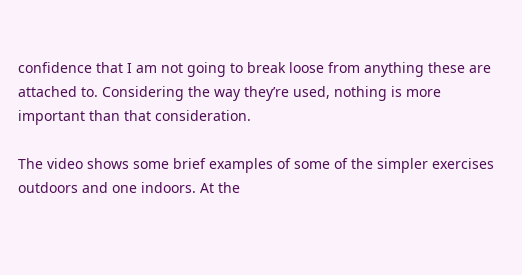confidence that I am not going to break loose from anything these are attached to. Considering the way they’re used, nothing is more important than that consideration.

The video shows some brief examples of some of the simpler exercises outdoors and one indoors. At the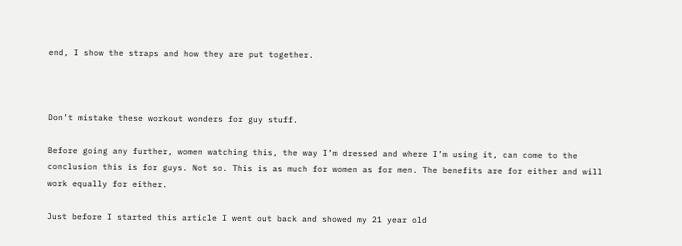end, I show the straps and how they are put together.



Don’t mistake these workout wonders for guy stuff.

Before going any further, women watching this, the way I’m dressed and where I’m using it, can come to the conclusion this is for guys. Not so. This is as much for women as for men. The benefits are for either and will work equally for either.

Just before I started this article I went out back and showed my 21 year old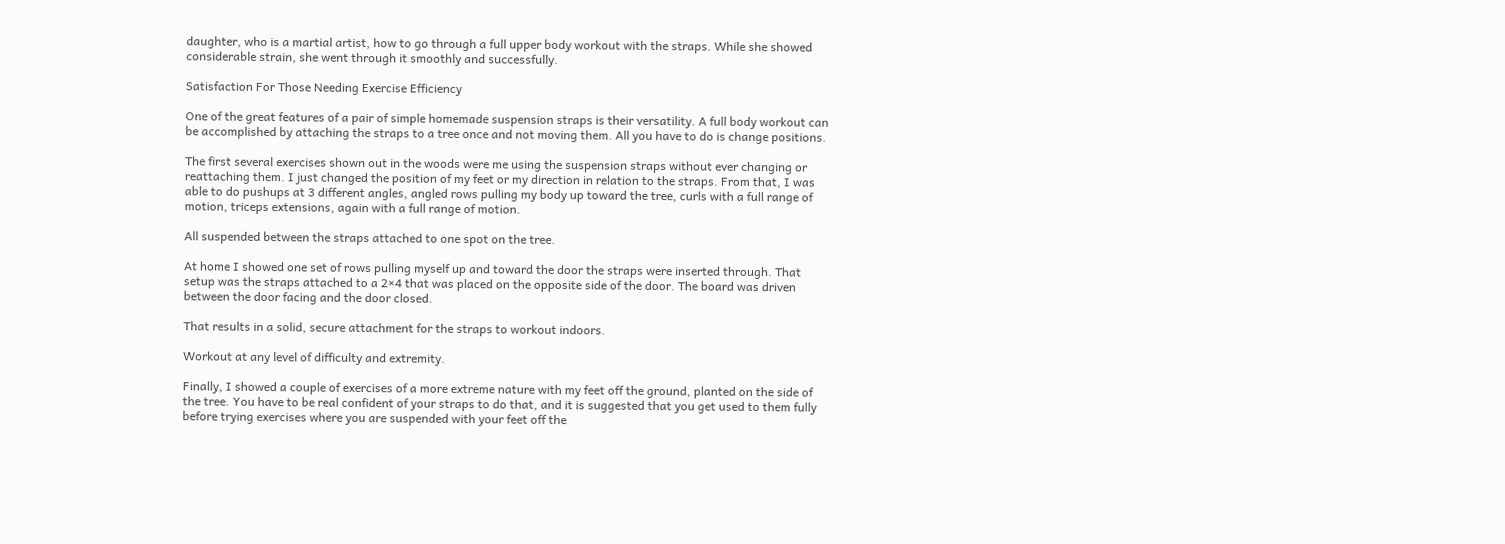daughter, who is a martial artist, how to go through a full upper body workout with the straps. While she showed considerable strain, she went through it smoothly and successfully.

Satisfaction For Those Needing Exercise Efficiency

One of the great features of a pair of simple homemade suspension straps is their versatility. A full body workout can be accomplished by attaching the straps to a tree once and not moving them. All you have to do is change positions.

The first several exercises shown out in the woods were me using the suspension straps without ever changing or reattaching them. I just changed the position of my feet or my direction in relation to the straps. From that, I was able to do pushups at 3 different angles, angled rows pulling my body up toward the tree, curls with a full range of motion, triceps extensions, again with a full range of motion.

All suspended between the straps attached to one spot on the tree.

At home I showed one set of rows pulling myself up and toward the door the straps were inserted through. That setup was the straps attached to a 2×4 that was placed on the opposite side of the door. The board was driven between the door facing and the door closed.

That results in a solid, secure attachment for the straps to workout indoors.

Workout at any level of difficulty and extremity.

Finally, I showed a couple of exercises of a more extreme nature with my feet off the ground, planted on the side of the tree. You have to be real confident of your straps to do that, and it is suggested that you get used to them fully before trying exercises where you are suspended with your feet off the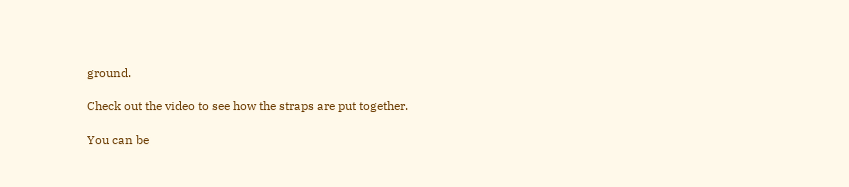ground.

Check out the video to see how the straps are put together.

You can be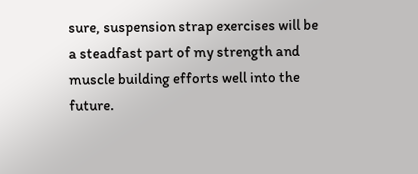sure, suspension strap exercises will be a steadfast part of my strength and muscle building efforts well into the future.